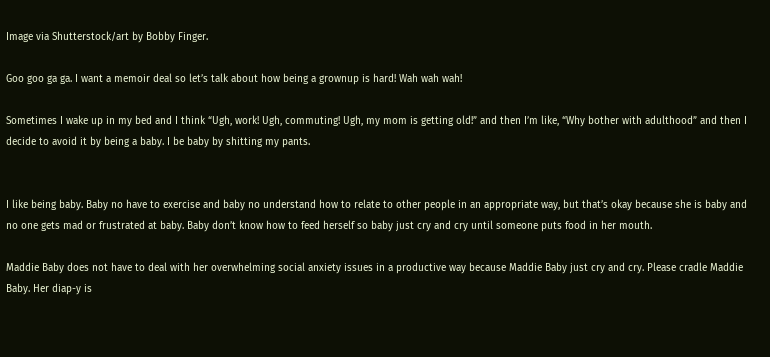Image via Shutterstock/art by Bobby Finger.

Goo goo ga ga. I want a memoir deal so let’s talk about how being a grownup is hard! Wah wah wah!

Sometimes I wake up in my bed and I think “Ugh, work! Ugh, commuting! Ugh, my mom is getting old!” and then I’m like, “Why bother with adulthood” and then I decide to avoid it by being a baby. I be baby by shitting my pants.


I like being baby. Baby no have to exercise and baby no understand how to relate to other people in an appropriate way, but that’s okay because she is baby and no one gets mad or frustrated at baby. Baby don’t know how to feed herself so baby just cry and cry until someone puts food in her mouth.

Maddie Baby does not have to deal with her overwhelming social anxiety issues in a productive way because Maddie Baby just cry and cry. Please cradle Maddie Baby. Her diap-y is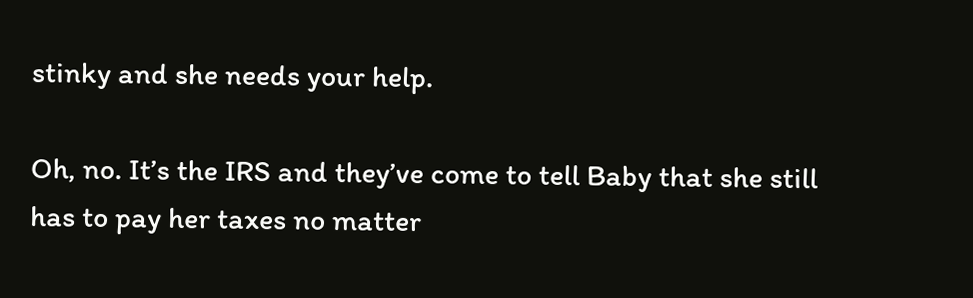stinky and she needs your help.

Oh, no. It’s the IRS and they’ve come to tell Baby that she still has to pay her taxes no matter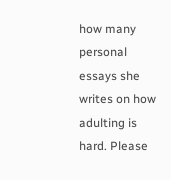how many personal essays she writes on how adulting is hard. Please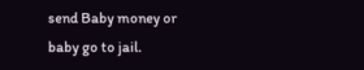send Baby money or baby go to jail.